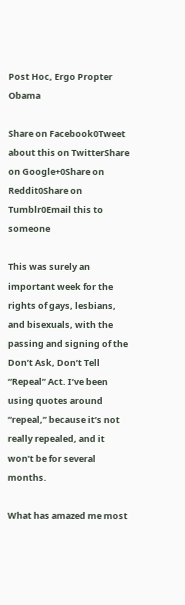Post Hoc, Ergo Propter Obama

Share on Facebook0Tweet about this on TwitterShare on Google+0Share on Reddit0Share on Tumblr0Email this to someone

This was surely an important week for the rights of gays, lesbians, and bisexuals, with the passing and signing of the Don’t Ask, Don’t Tell “Repeal” Act. I’ve been using quotes around “repeal,” because it’s not really repealed, and it won’t be for several months.

What has amazed me most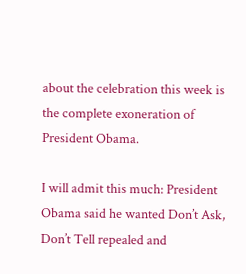about the celebration this week is the complete exoneration of President Obama.

I will admit this much: President Obama said he wanted Don’t Ask, Don’t Tell repealed and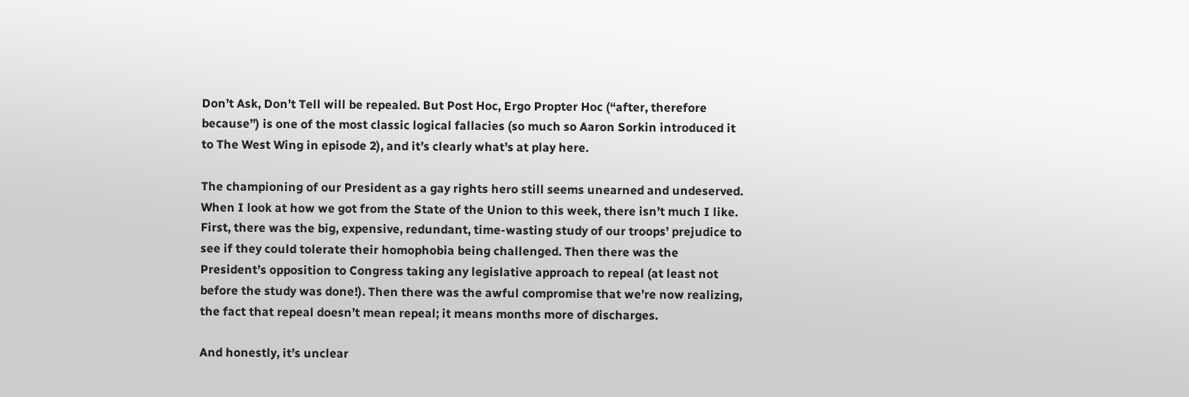Don’t Ask, Don’t Tell will be repealed. But Post Hoc, Ergo Propter Hoc (“after, therefore because”) is one of the most classic logical fallacies (so much so Aaron Sorkin introduced it to The West Wing in episode 2), and it’s clearly what’s at play here.

The championing of our President as a gay rights hero still seems unearned and undeserved. When I look at how we got from the State of the Union to this week, there isn’t much I like. First, there was the big, expensive, redundant, time-wasting study of our troops’ prejudice to see if they could tolerate their homophobia being challenged. Then there was the President’s opposition to Congress taking any legislative approach to repeal (at least not before the study was done!). Then there was the awful compromise that we’re now realizing, the fact that repeal doesn’t mean repeal; it means months more of discharges.

And honestly, it’s unclear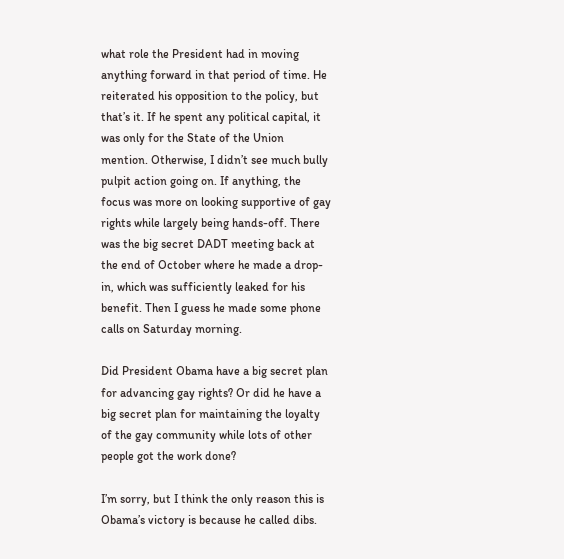what role the President had in moving anything forward in that period of time. He reiterated his opposition to the policy, but that’s it. If he spent any political capital, it was only for the State of the Union mention. Otherwise, I didn’t see much bully pulpit action going on. If anything, the focus was more on looking supportive of gay rights while largely being hands-off. There was the big secret DADT meeting back at the end of October where he made a drop-in, which was sufficiently leaked for his benefit. Then I guess he made some phone calls on Saturday morning.

Did President Obama have a big secret plan for advancing gay rights? Or did he have a big secret plan for maintaining the loyalty of the gay community while lots of other people got the work done?

I’m sorry, but I think the only reason this is Obama’s victory is because he called dibs.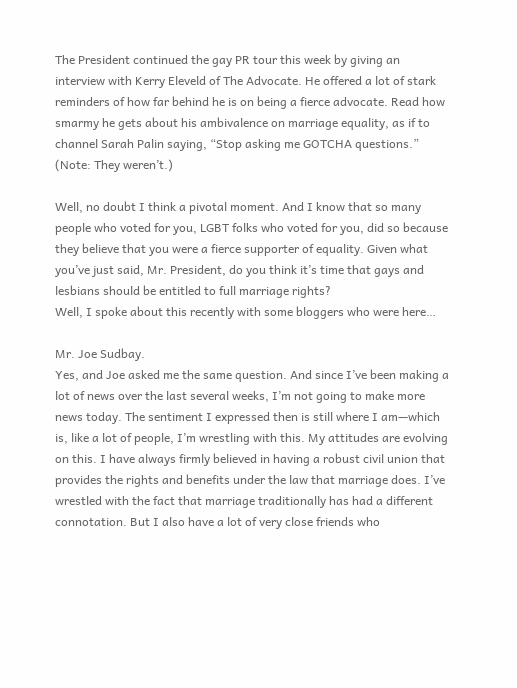The President continued the gay PR tour this week by giving an interview with Kerry Eleveld of The Advocate. He offered a lot of stark reminders of how far behind he is on being a fierce advocate. Read how smarmy he gets about his ambivalence on marriage equality, as if to channel Sarah Palin saying, “Stop asking me GOTCHA questions.” (Note: They weren’t.)

Well, no doubt I think a pivotal moment. And I know that so many people who voted for you, LGBT folks who voted for you, did so because they believe that you were a fierce supporter of equality. Given what you’ve just said, Mr. President, do you think it’s time that gays and lesbians should be entitled to full marriage rights?
Well, I spoke about this recently with some bloggers who were here…

Mr. Joe Sudbay.
Yes, and Joe asked me the same question. And since I’ve been making a lot of news over the last several weeks, I’m not going to make more news today. The sentiment I expressed then is still where I am—which is, like a lot of people, I’m wrestling with this. My attitudes are evolving on this. I have always firmly believed in having a robust civil union that provides the rights and benefits under the law that marriage does. I’ve wrestled with the fact that marriage traditionally has had a different connotation. But I also have a lot of very close friends who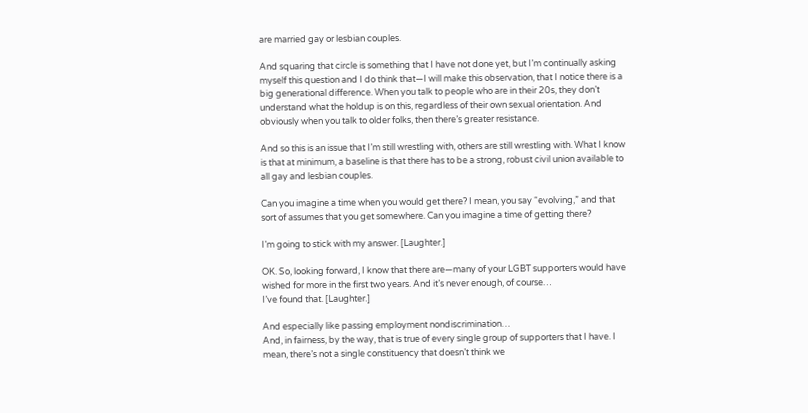are married gay or lesbian couples.

And squaring that circle is something that I have not done yet, but I’m continually asking myself this question and I do think that—I will make this observation, that I notice there is a big generational difference. When you talk to people who are in their 20s, they don’t understand what the holdup is on this, regardless of their own sexual orientation. And obviously when you talk to older folks, then there’s greater resistance.

And so this is an issue that I’m still wrestling with, others are still wrestling with. What I know is that at minimum, a baseline is that there has to be a strong, robust civil union available to all gay and lesbian couples.

Can you imagine a time when you would get there? I mean, you say “evolving,” and that sort of assumes that you get somewhere. Can you imagine a time of getting there?

I’m going to stick with my answer. [Laughter.]

OK. So, looking forward, I know that there are—many of your LGBT supporters would have wished for more in the first two years. And it’s never enough, of course…
I’ve found that. [Laughter.]

And especially like passing employment nondiscrimination…
And, in fairness, by the way, that is true of every single group of supporters that I have. I mean, there’s not a single constituency that doesn’t think we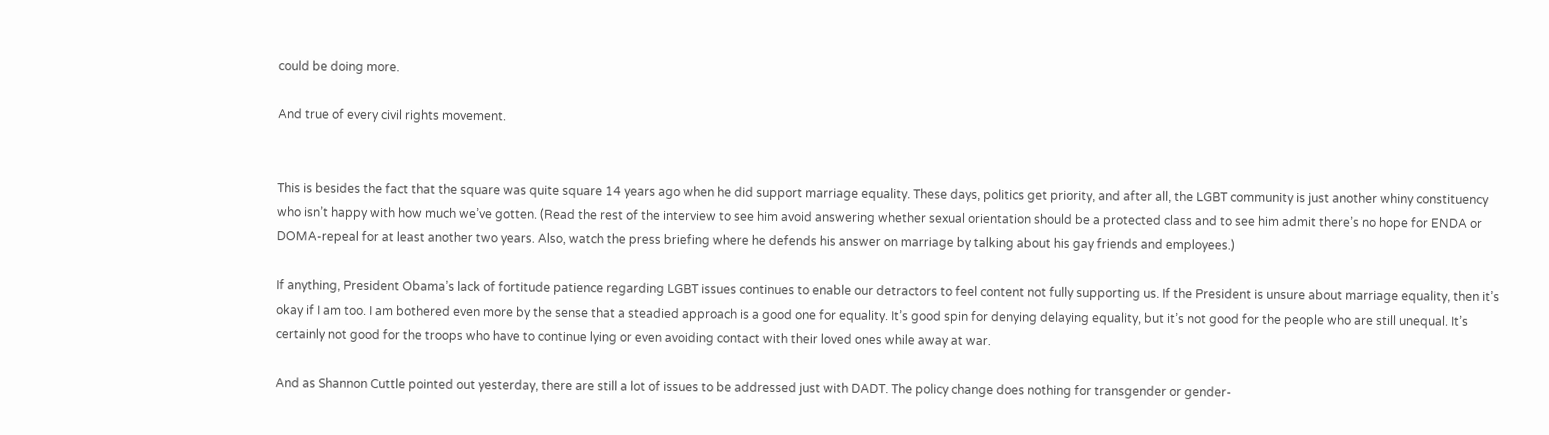could be doing more.

And true of every civil rights movement.


This is besides the fact that the square was quite square 14 years ago when he did support marriage equality. These days, politics get priority, and after all, the LGBT community is just another whiny constituency who isn’t happy with how much we’ve gotten. (Read the rest of the interview to see him avoid answering whether sexual orientation should be a protected class and to see him admit there’s no hope for ENDA or DOMA-repeal for at least another two years. Also, watch the press briefing where he defends his answer on marriage by talking about his gay friends and employees.)

If anything, President Obama’s lack of fortitude patience regarding LGBT issues continues to enable our detractors to feel content not fully supporting us. If the President is unsure about marriage equality, then it’s okay if I am too. I am bothered even more by the sense that a steadied approach is a good one for equality. It’s good spin for denying delaying equality, but it’s not good for the people who are still unequal. It’s certainly not good for the troops who have to continue lying or even avoiding contact with their loved ones while away at war.

And as Shannon Cuttle pointed out yesterday, there are still a lot of issues to be addressed just with DADT. The policy change does nothing for transgender or gender-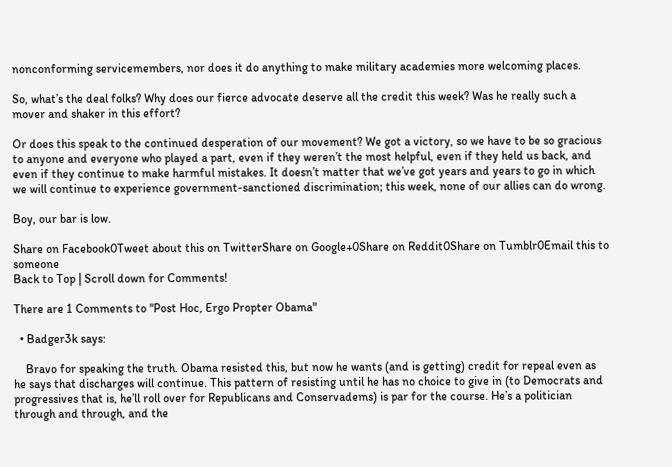nonconforming servicemembers, nor does it do anything to make military academies more welcoming places.

So, what’s the deal folks? Why does our fierce advocate deserve all the credit this week? Was he really such a mover and shaker in this effort?

Or does this speak to the continued desperation of our movement? We got a victory, so we have to be so gracious to anyone and everyone who played a part, even if they weren’t the most helpful, even if they held us back, and even if they continue to make harmful mistakes. It doesn’t matter that we’ve got years and years to go in which we will continue to experience government-sanctioned discrimination; this week, none of our allies can do wrong.

Boy, our bar is low.

Share on Facebook0Tweet about this on TwitterShare on Google+0Share on Reddit0Share on Tumblr0Email this to someone
Back to Top | Scroll down for Comments!

There are 1 Comments to "Post Hoc, Ergo Propter Obama"

  • Badger3k says:

    Bravo for speaking the truth. Obama resisted this, but now he wants (and is getting) credit for repeal even as he says that discharges will continue. This pattern of resisting until he has no choice to give in (to Democrats and progressives that is, he’ll roll over for Republicans and Conservadems) is par for the course. He’s a politician through and through, and the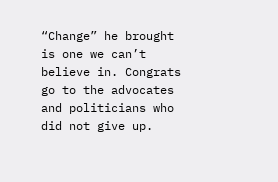“Change” he brought is one we can’t believe in. Congrats go to the advocates and politicians who did not give up.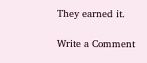They earned it.

Write a Comment